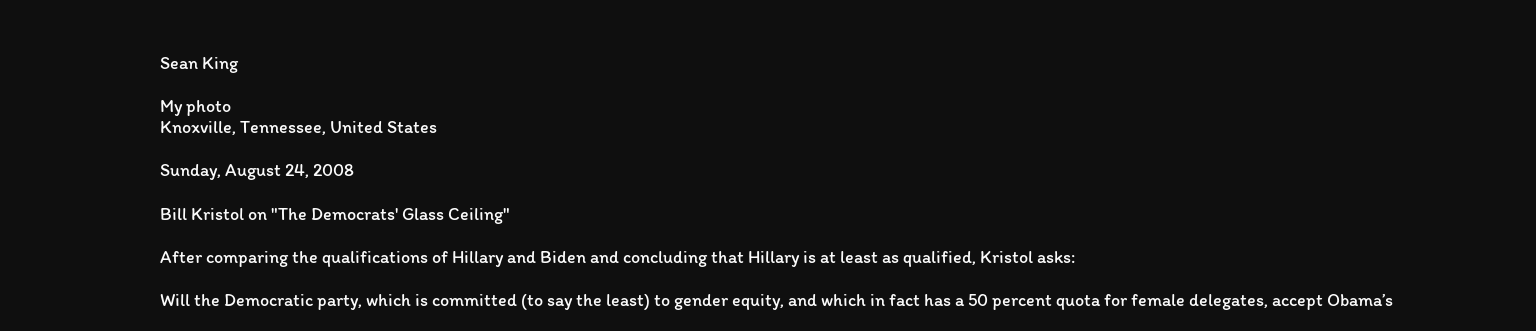Sean King

My photo
Knoxville, Tennessee, United States

Sunday, August 24, 2008

Bill Kristol on "The Democrats' Glass Ceiling"

After comparing the qualifications of Hillary and Biden and concluding that Hillary is at least as qualified, Kristol asks:

Will the Democratic party, which is committed (to say the least) to gender equity, and which in fact has a 50 percent quota for female delegates, accept Obama’s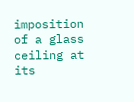imposition of a glass ceiling at its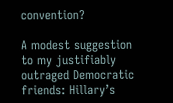convention?

A modest suggestion to my justifiably outraged Democratic friends: Hillary’s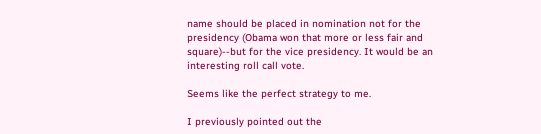name should be placed in nomination not for the presidency (Obama won that more or less fair and square)--but for the vice presidency. It would be an interesting roll call vote.

Seems like the perfect strategy to me.

I previously pointed out the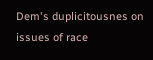Dem's duplicitousnes on issues of race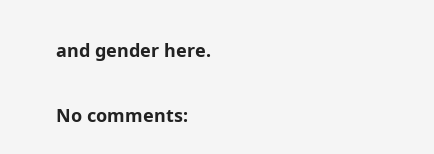and gender here.

No comments: